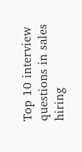Top 10 interview questions in sales hiring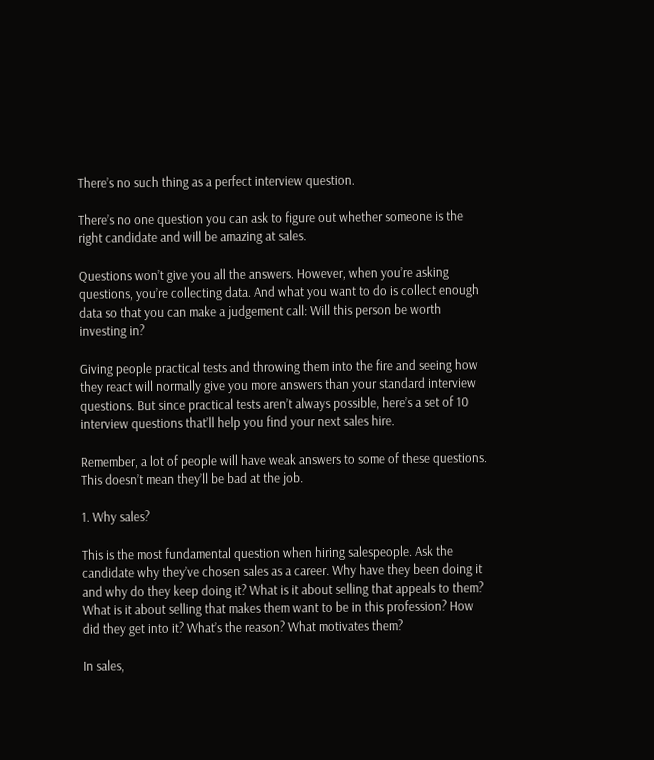There’s no such thing as a perfect interview question.

There’s no one question you can ask to figure out whether someone is the right candidate and will be amazing at sales.

Questions won’t give you all the answers. However, when you’re asking questions, you’re collecting data. And what you want to do is collect enough data so that you can make a judgement call: Will this person be worth investing in?

Giving people practical tests and throwing them into the fire and seeing how they react will normally give you more answers than your standard interview questions. But since practical tests aren’t always possible, here’s a set of 10 interview questions that’ll help you find your next sales hire.

Remember, a lot of people will have weak answers to some of these questions. This doesn’t mean they’ll be bad at the job.

1. Why sales?

This is the most fundamental question when hiring salespeople. Ask the candidate why they’ve chosen sales as a career. Why have they been doing it and why do they keep doing it? What is it about selling that appeals to them? What is it about selling that makes them want to be in this profession? How did they get into it? What’s the reason? What motivates them?

In sales,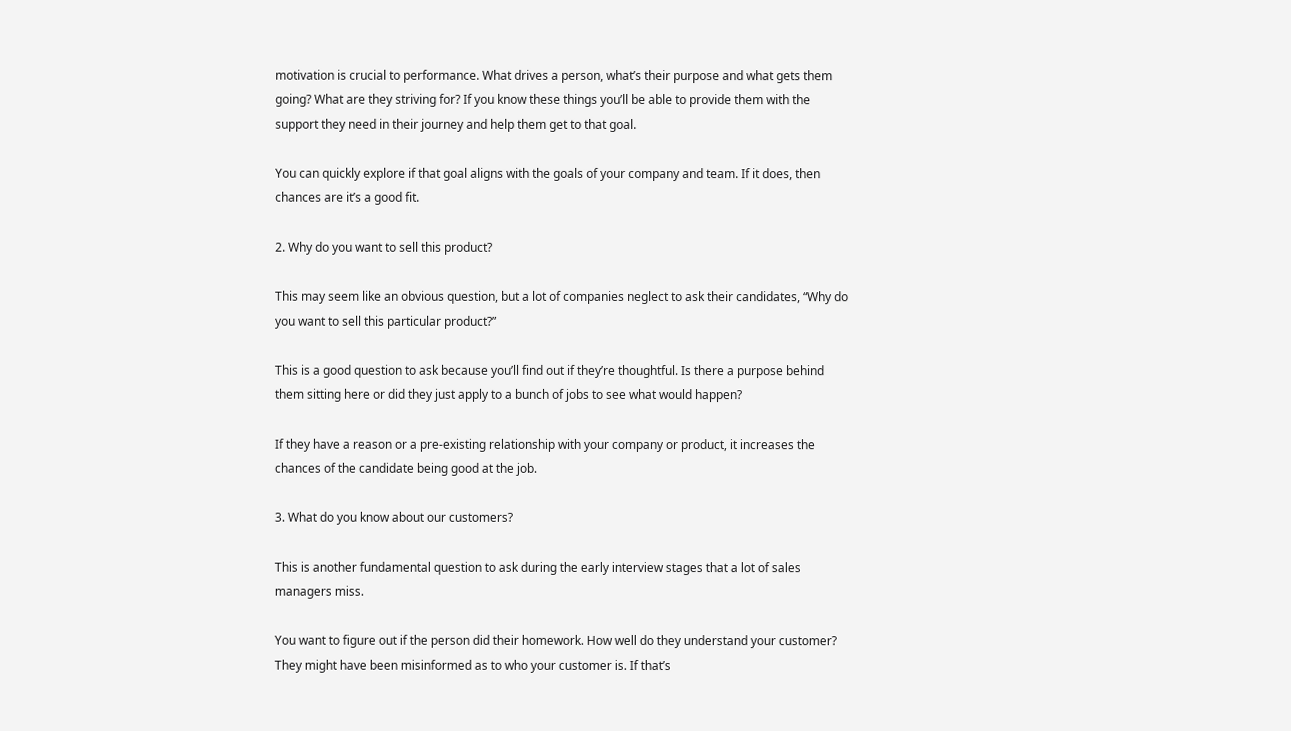motivation is crucial to performance. What drives a person, what’s their purpose and what gets them going? What are they striving for? If you know these things you’ll be able to provide them with the support they need in their journey and help them get to that goal.

You can quickly explore if that goal aligns with the goals of your company and team. If it does, then chances are it’s a good fit.

2. Why do you want to sell this product?

This may seem like an obvious question, but a lot of companies neglect to ask their candidates, “Why do you want to sell this particular product?”

This is a good question to ask because you’ll find out if they’re thoughtful. Is there a purpose behind them sitting here or did they just apply to a bunch of jobs to see what would happen?

If they have a reason or a pre-existing relationship with your company or product, it increases the chances of the candidate being good at the job.

3. What do you know about our customers?

This is another fundamental question to ask during the early interview stages that a lot of sales managers miss.

You want to figure out if the person did their homework. How well do they understand your customer? They might have been misinformed as to who your customer is. If that’s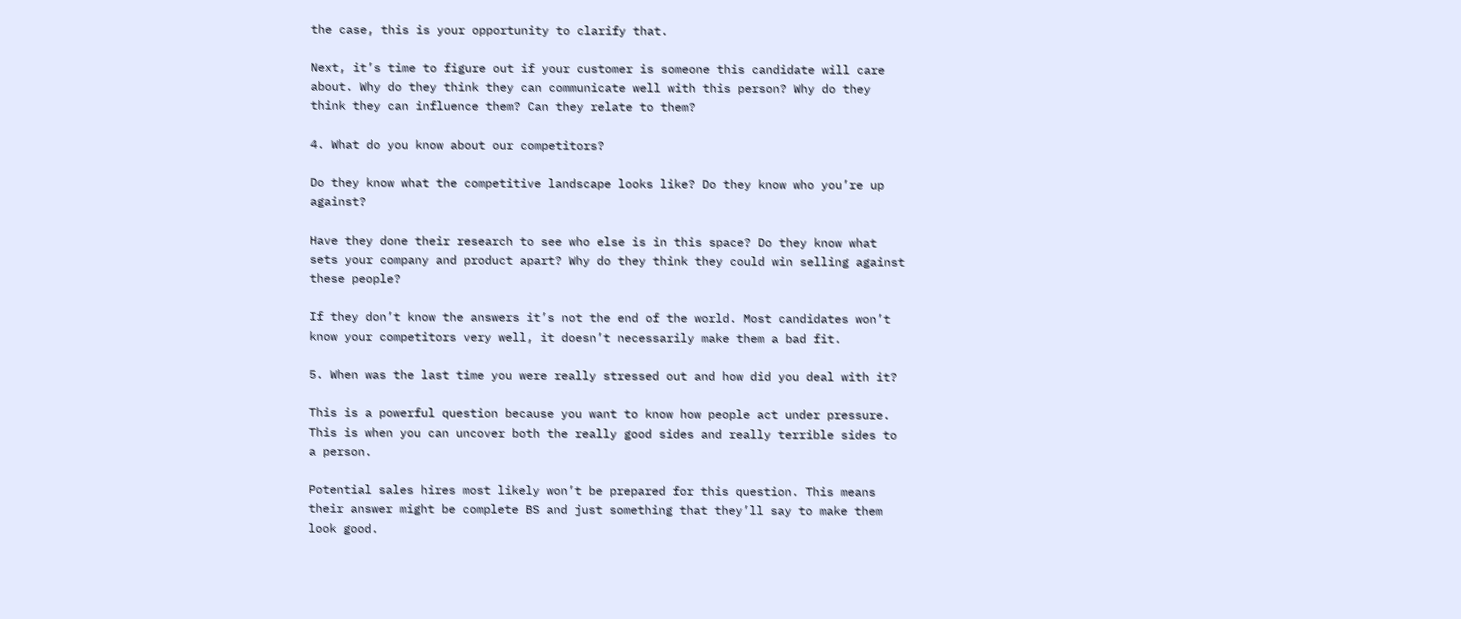the case, this is your opportunity to clarify that.

Next, it’s time to figure out if your customer is someone this candidate will care about. Why do they think they can communicate well with this person? Why do they think they can influence them? Can they relate to them?

4. What do you know about our competitors?

Do they know what the competitive landscape looks like? Do they know who you’re up against?

Have they done their research to see who else is in this space? Do they know what sets your company and product apart? Why do they think they could win selling against these people?

If they don’t know the answers it’s not the end of the world. Most candidates won’t know your competitors very well, it doesn’t necessarily make them a bad fit.

5. When was the last time you were really stressed out and how did you deal with it?

This is a powerful question because you want to know how people act under pressure. This is when you can uncover both the really good sides and really terrible sides to a person.

Potential sales hires most likely won’t be prepared for this question. This means their answer might be complete BS and just something that they’ll say to make them look good.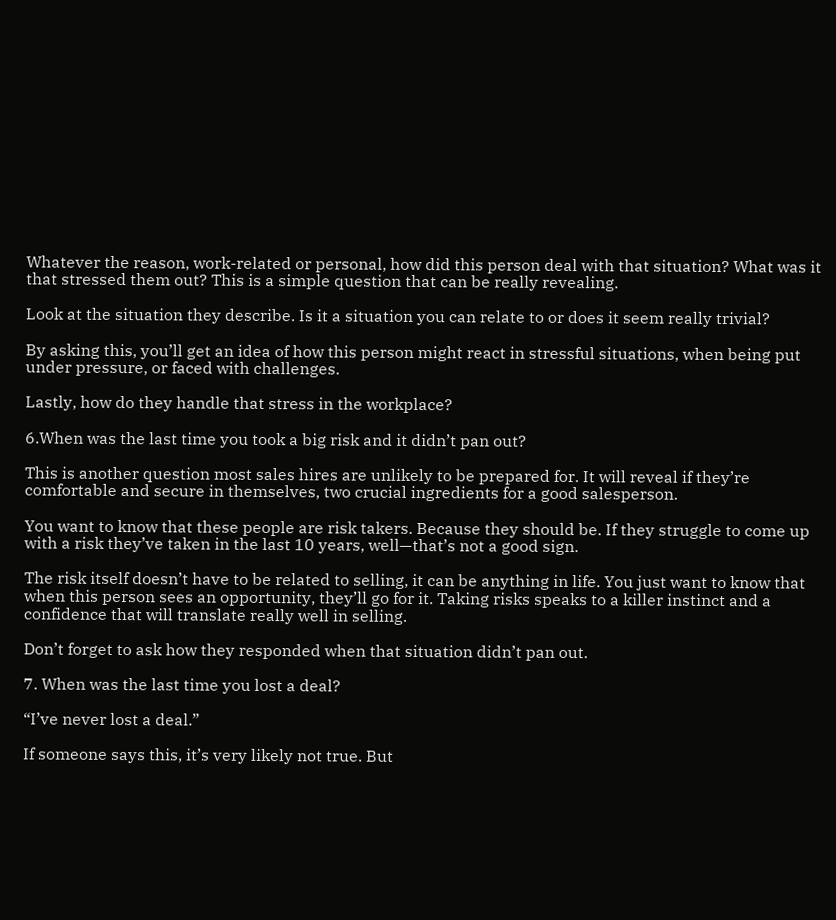Whatever the reason, work-related or personal, how did this person deal with that situation? What was it that stressed them out? This is a simple question that can be really revealing.

Look at the situation they describe. Is it a situation you can relate to or does it seem really trivial?

By asking this, you’ll get an idea of how this person might react in stressful situations, when being put under pressure, or faced with challenges.

Lastly, how do they handle that stress in the workplace?

6.When was the last time you took a big risk and it didn’t pan out?

This is another question most sales hires are unlikely to be prepared for. It will reveal if they’re comfortable and secure in themselves, two crucial ingredients for a good salesperson.

You want to know that these people are risk takers. Because they should be. If they struggle to come up with a risk they’ve taken in the last 10 years, well—that’s not a good sign.

The risk itself doesn’t have to be related to selling, it can be anything in life. You just want to know that when this person sees an opportunity, they’ll go for it. Taking risks speaks to a killer instinct and a confidence that will translate really well in selling.

Don’t forget to ask how they responded when that situation didn’t pan out.

7. When was the last time you lost a deal?

“I’ve never lost a deal.”

If someone says this, it’s very likely not true. But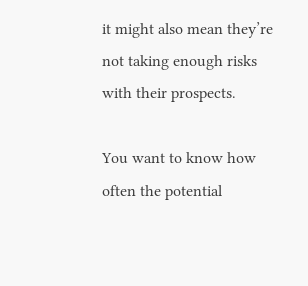it might also mean they’re not taking enough risks with their prospects.

You want to know how often the potential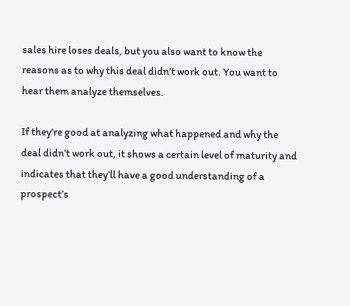sales hire loses deals, but you also want to know the reasons as to why this deal didn’t work out. You want to hear them analyze themselves.

If they’re good at analyzing what happened and why the deal didn’t work out, it shows a certain level of maturity and indicates that they’ll have a good understanding of a prospect’s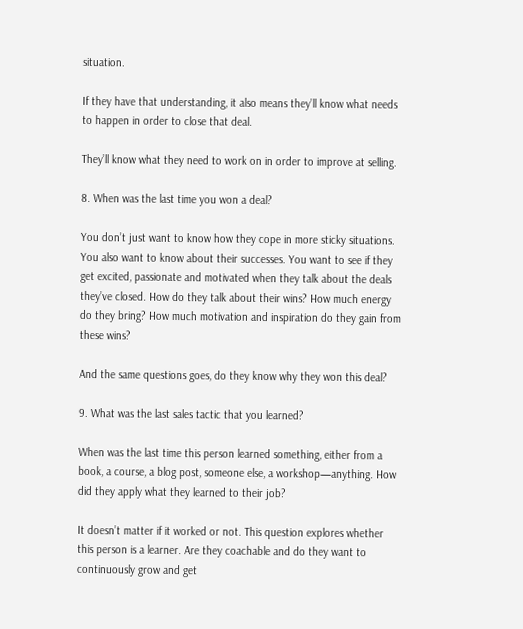situation.

If they have that understanding, it also means they’ll know what needs to happen in order to close that deal.

They’ll know what they need to work on in order to improve at selling.

8. When was the last time you won a deal?

You don’t just want to know how they cope in more sticky situations. You also want to know about their successes. You want to see if they get excited, passionate and motivated when they talk about the deals they’ve closed. How do they talk about their wins? How much energy do they bring? How much motivation and inspiration do they gain from these wins?

And the same questions goes, do they know why they won this deal?

9. What was the last sales tactic that you learned?

When was the last time this person learned something, either from a book, a course, a blog post, someone else, a workshop—anything. How did they apply what they learned to their job?

It doesn’t matter if it worked or not. This question explores whether this person is a learner. Are they coachable and do they want to continuously grow and get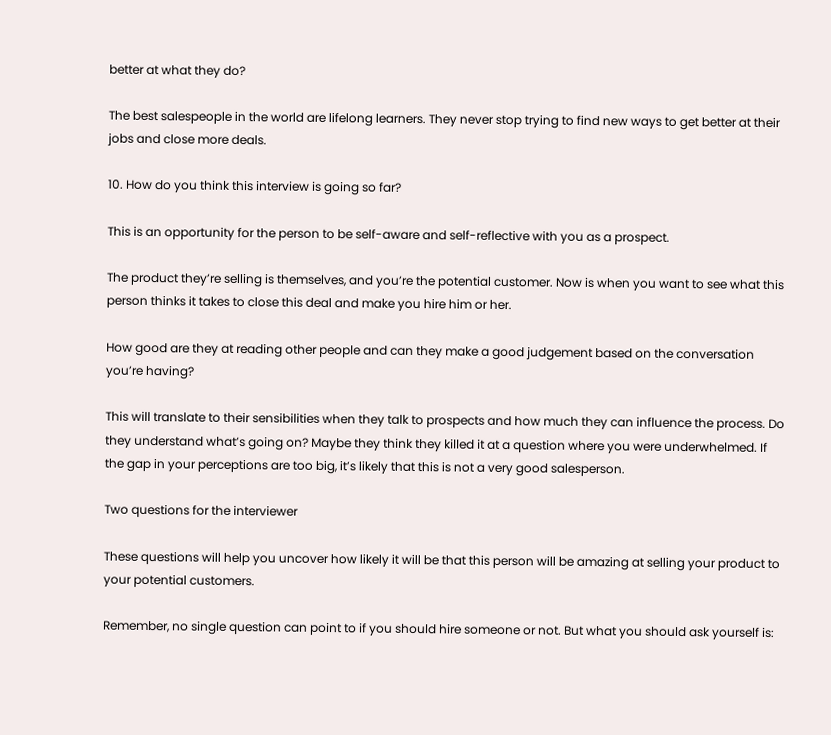better at what they do?

The best salespeople in the world are lifelong learners. They never stop trying to find new ways to get better at their jobs and close more deals.

10. How do you think this interview is going so far?

This is an opportunity for the person to be self-aware and self-reflective with you as a prospect.

The product they’re selling is themselves, and you’re the potential customer. Now is when you want to see what this person thinks it takes to close this deal and make you hire him or her.

How good are they at reading other people and can they make a good judgement based on the conversation you’re having?

This will translate to their sensibilities when they talk to prospects and how much they can influence the process. Do they understand what’s going on? Maybe they think they killed it at a question where you were underwhelmed. If the gap in your perceptions are too big, it’s likely that this is not a very good salesperson.

Two questions for the interviewer

These questions will help you uncover how likely it will be that this person will be amazing at selling your product to your potential customers.

Remember, no single question can point to if you should hire someone or not. But what you should ask yourself is: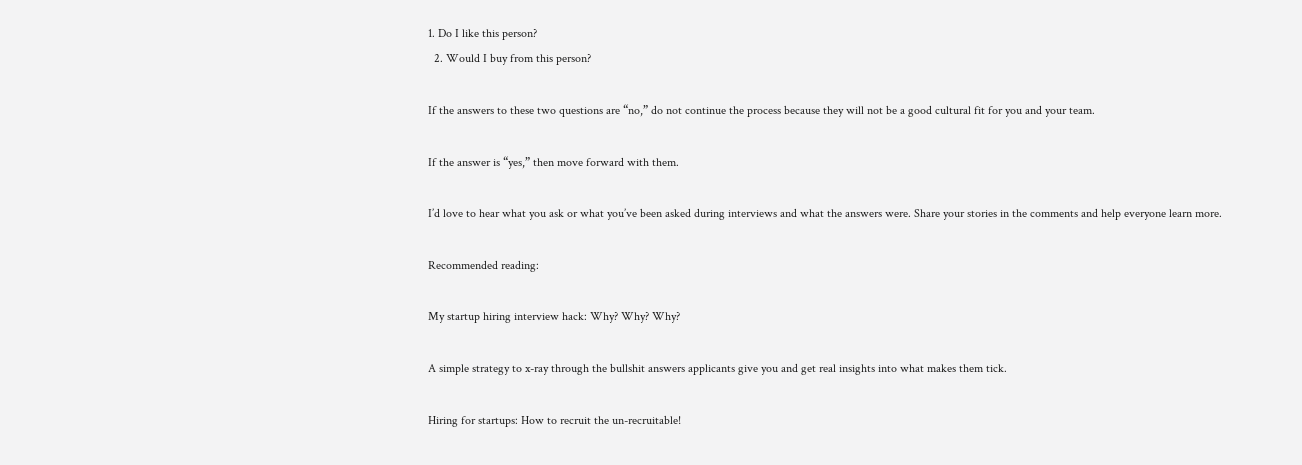1. Do I like this person?
  2. Would I buy from this person?

If the answers to these two questions are “no,” do not continue the process because they will not be a good cultural fit for you and your team.

If the answer is “yes,” then move forward with them.

I’d love to hear what you ask or what you’ve been asked during interviews and what the answers were. Share your stories in the comments and help everyone learn more.

Recommended reading:

My startup hiring interview hack: Why? Why? Why?

A simple strategy to x-ray through the bullshit answers applicants give you and get real insights into what makes them tick.

Hiring for startups: How to recruit the un-recruitable!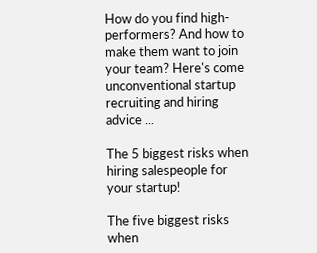How do you find high-performers? And how to make them want to join your team? Here's come unconventional startup recruiting and hiring advice ...

The 5 biggest risks when hiring salespeople for your startup!

The five biggest risks when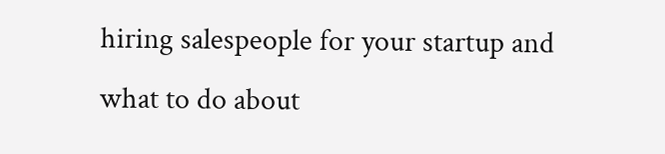hiring salespeople for your startup and what to do about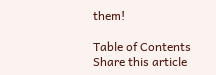them!

Table of Contents
Share this article